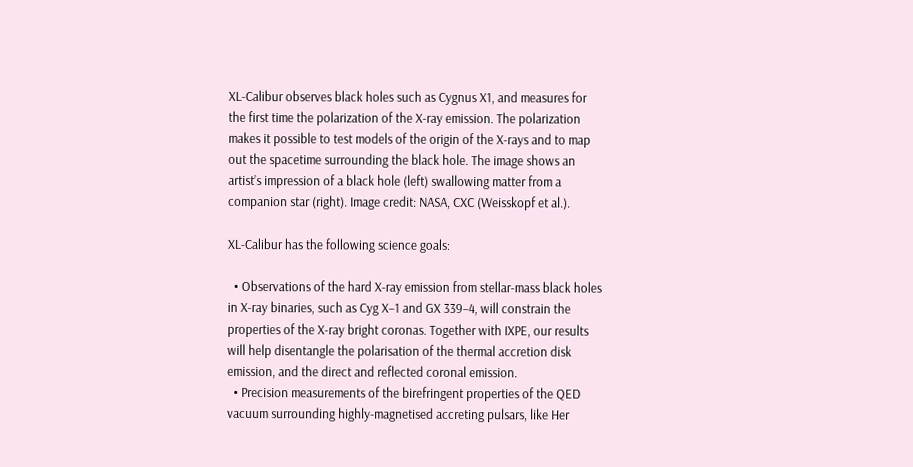XL-Calibur observes black holes such as Cygnus X1, and measures for the first time the polarization of the X-ray emission. The polarization makes it possible to test models of the origin of the X-rays and to map out the spacetime surrounding the black hole. The image shows an artist’s impression of a black hole (left) swallowing matter from a companion star (right). Image credit: NASA, CXC (Weisskopf et al.).

XL-Calibur has the following science goals:

  • Observations of the hard X-ray emission from stellar-mass black holes in X-ray binaries, such as Cyg X−1 and GX 339−4, will constrain the properties of the X-ray bright coronas. Together with IXPE, our results will help disentangle the polarisation of the thermal accretion disk emission, and the direct and reflected coronal emission.
  • Precision measurements of the birefringent properties of the QED vacuum surrounding highly-magnetised accreting pulsars, like Her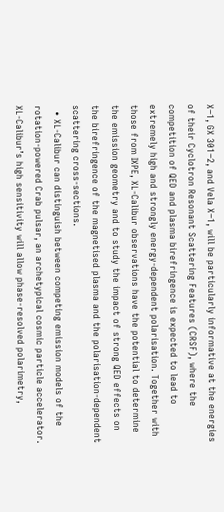X−1, GX 301−2, and Vela X−1, will be particularly informative at the energies of their Cyclotron Resonant Scattering Features (CRSF), where the competition of QED and plasma birefringence is expected to lead to extremely high and strongly energy-dependent polarisation. Together with those from IXPE, XL-Calibur observations have the potential to determine the emission geometry and to study the impact of strong QED effects on the birefringence of the magnetised plasma and the polarisation-dependent scattering cross-sections.
  • XL-Calibur can distinguish between competing emission models of the rotation-powered Crab pulsar, an archetypical cosmic particle accelerator. XL-Calibur’s high sensitivity will allow phase-resolved polarimetry,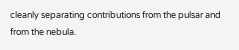cleanly separating contributions from the pulsar and from the nebula.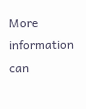More information can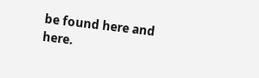be found here and here.